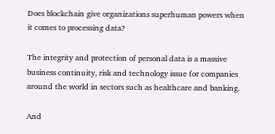Does blockchain give organizations superhuman powers when it comes to processing data?

The integrity and protection of personal data is a massive business continuity, risk and technology issue for companies around the world in sectors such as healthcare and banking.

And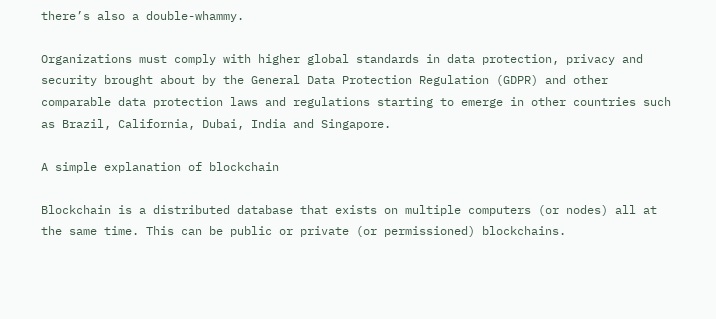there’s also a double-whammy.

Organizations must comply with higher global standards in data protection, privacy and security brought about by the General Data Protection Regulation (GDPR) and other comparable data protection laws and regulations starting to emerge in other countries such as Brazil, California, Dubai, India and Singapore.

A simple explanation of blockchain

Blockchain is a distributed database that exists on multiple computers (or nodes) all at the same time. This can be public or private (or permissioned) blockchains.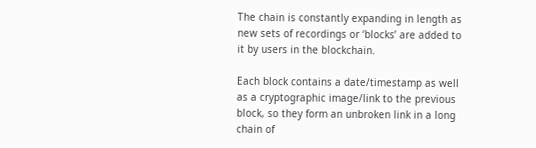The chain is constantly expanding in length as new sets of recordings or ‘blocks’ are added to it by users in the blockchain.

Each block contains a date/timestamp as well as a cryptographic image/link to the previous block, so they form an unbroken link in a long chain of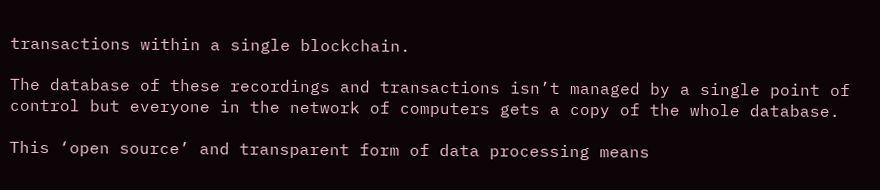transactions within a single blockchain.

The database of these recordings and transactions isn’t managed by a single point of control but everyone in the network of computers gets a copy of the whole database.

This ‘open source’ and transparent form of data processing means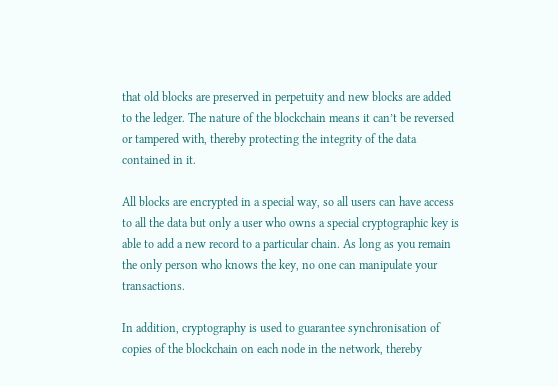that old blocks are preserved in perpetuity and new blocks are added to the ledger. The nature of the blockchain means it can’t be reversed or tampered with, thereby protecting the integrity of the data contained in it.

All blocks are encrypted in a special way, so all users can have access to all the data but only a user who owns a special cryptographic key is able to add a new record to a particular chain. As long as you remain the only person who knows the key, no one can manipulate your transactions.

In addition, cryptography is used to guarantee synchronisation of copies of the blockchain on each node in the network, thereby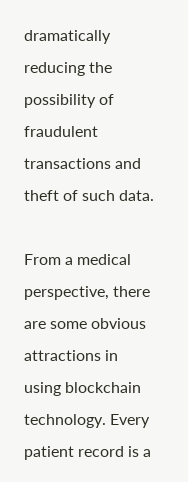dramatically reducing the possibility of fraudulent transactions and theft of such data.

From a medical perspective, there are some obvious attractions in using blockchain technology. Every patient record is a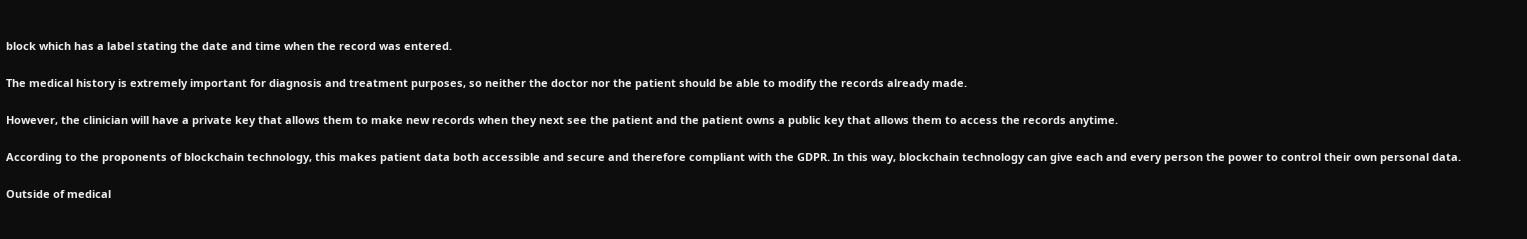block which has a label stating the date and time when the record was entered.

The medical history is extremely important for diagnosis and treatment purposes, so neither the doctor nor the patient should be able to modify the records already made.

However, the clinician will have a private key that allows them to make new records when they next see the patient and the patient owns a public key that allows them to access the records anytime.

According to the proponents of blockchain technology, this makes patient data both accessible and secure and therefore compliant with the GDPR. In this way, blockchain technology can give each and every person the power to control their own personal data.

Outside of medical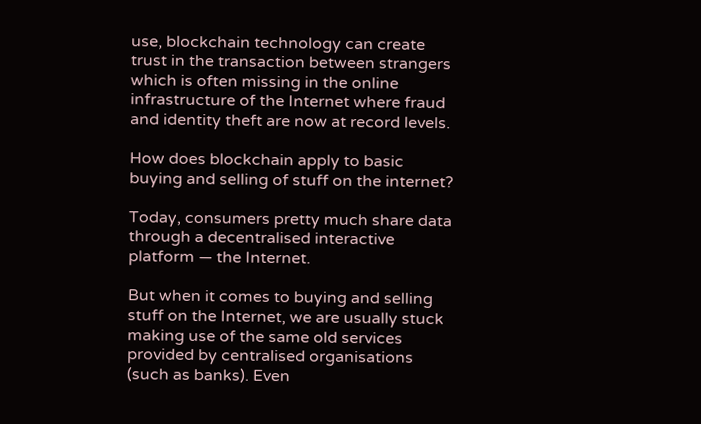use, blockchain technology can create trust in the transaction between strangers which is often missing in the online infrastructure of the Internet where fraud and identity theft are now at record levels.

How does blockchain apply to basic buying and selling of stuff on the internet?

Today, consumers pretty much share data through a decentralised interactive platform — the Internet.

But when it comes to buying and selling stuff on the Internet, we are usually stuck making use of the same old services provided by centralised organisations (such as banks). Even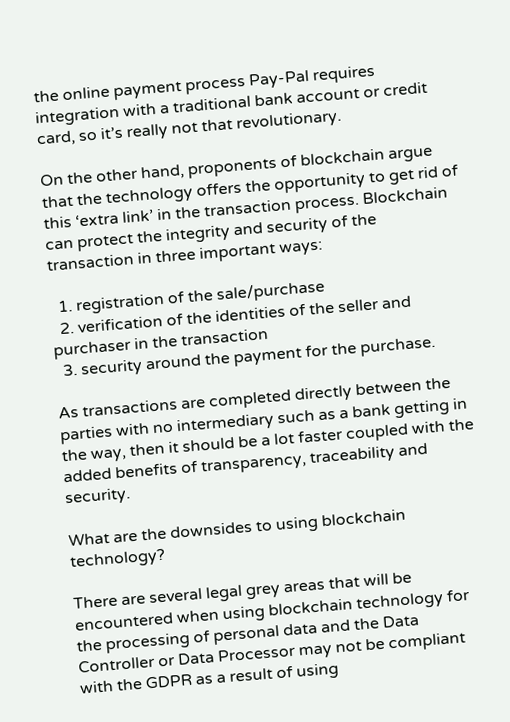the online payment process Pay-Pal requires integration with a traditional bank account or credit card, so it’s really not that revolutionary.

On the other hand, proponents of blockchain argue that the technology offers the opportunity to get rid of this ‘extra link’ in the transaction process. Blockchain can protect the integrity and security of the transaction in three important ways:

  1. registration of the sale/purchase
  2. verification of the identities of the seller and purchaser in the transaction
  3. security around the payment for the purchase.

As transactions are completed directly between the parties with no intermediary such as a bank getting in the way, then it should be a lot faster coupled with the added benefits of transparency, traceability and security.

What are the downsides to using blockchain technology?

There are several legal grey areas that will be encountered when using blockchain technology for the processing of personal data and the Data Controller or Data Processor may not be compliant with the GDPR as a result of using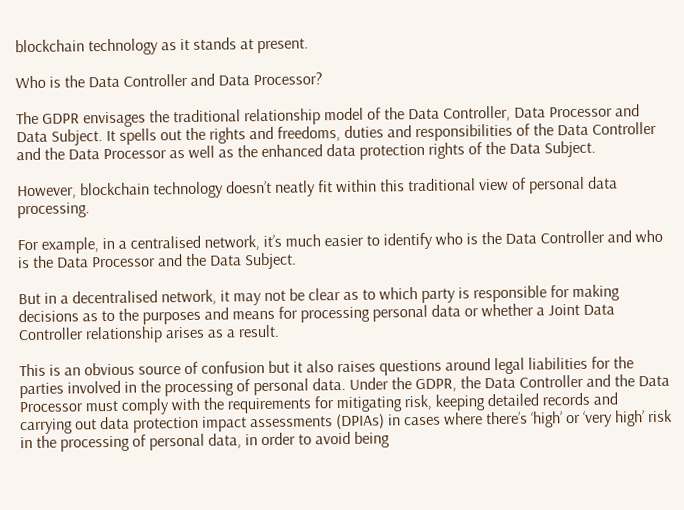blockchain technology as it stands at present.

Who is the Data Controller and Data Processor?

The GDPR envisages the traditional relationship model of the Data Controller, Data Processor and Data Subject. It spells out the rights and freedoms, duties and responsibilities of the Data Controller and the Data Processor as well as the enhanced data protection rights of the Data Subject.

However, blockchain technology doesn’t neatly fit within this traditional view of personal data processing.

For example, in a centralised network, it’s much easier to identify who is the Data Controller and who is the Data Processor and the Data Subject.

But in a decentralised network, it may not be clear as to which party is responsible for making decisions as to the purposes and means for processing personal data or whether a Joint Data Controller relationship arises as a result.

This is an obvious source of confusion but it also raises questions around legal liabilities for the parties involved in the processing of personal data. Under the GDPR, the Data Controller and the Data Processor must comply with the requirements for mitigating risk, keeping detailed records and carrying out data protection impact assessments (DPIAs) in cases where there’s ‘high’ or ‘very high’ risk in the processing of personal data, in order to avoid being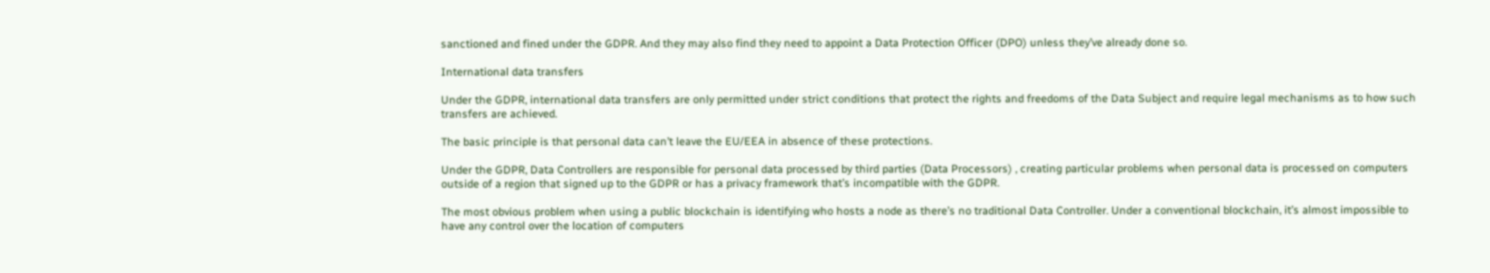sanctioned and fined under the GDPR. And they may also find they need to appoint a Data Protection Officer (DPO) unless they’ve already done so.

International data transfers

Under the GDPR, international data transfers are only permitted under strict conditions that protect the rights and freedoms of the Data Subject and require legal mechanisms as to how such transfers are achieved.

The basic principle is that personal data can’t leave the EU/EEA in absence of these protections.

Under the GDPR, Data Controllers are responsible for personal data processed by third parties (Data Processors) , creating particular problems when personal data is processed on computers outside of a region that signed up to the GDPR or has a privacy framework that’s incompatible with the GDPR.

The most obvious problem when using a public blockchain is identifying who hosts a node as there’s no traditional Data Controller. Under a conventional blockchain, it’s almost impossible to have any control over the location of computers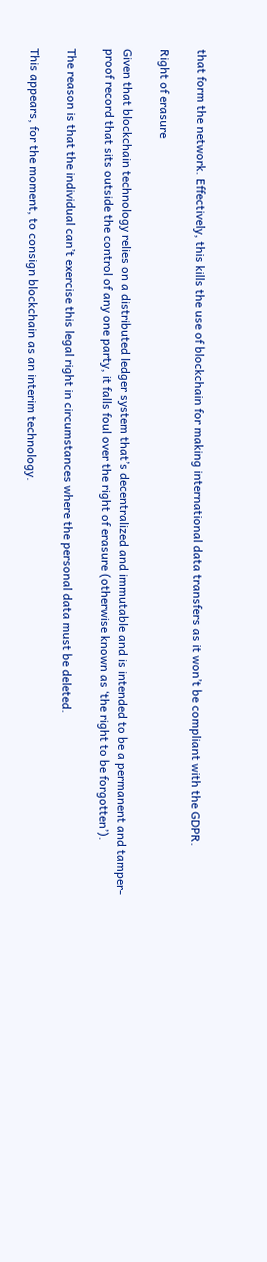that form the network. Effectively, this kills the use of blockchain for making international data transfers as it won’t be compliant with the GDPR.

Right of erasure

Given that blockchain technology relies on a distributed ledger system that’s decentralized and immutable and is intended to be a permanent and tamper-proof record that sits outside the control of any one party, it falls foul over the right of erasure (otherwise known as ‘the right to be forgotten’).

The reason is that the individual can’t exercise this legal right in circumstances where the personal data must be deleted.

This appears, for the moment, to consign blockchain as an interim technology.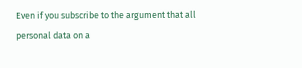Even if you subscribe to the argument that all personal data on a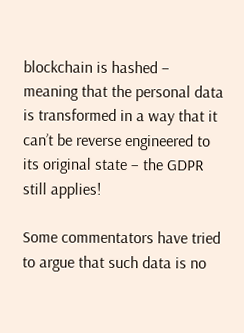blockchain is hashed – meaning that the personal data is transformed in a way that it can’t be reverse engineered to its original state – the GDPR still applies!

Some commentators have tried to argue that such data is no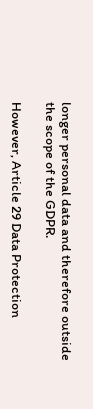longer personal data and therefore outside the scope of the GDPR.

However, Article 29 Data Protection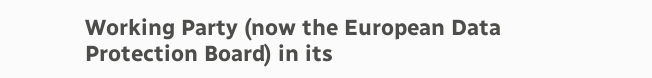Working Party (now the European Data Protection Board) in its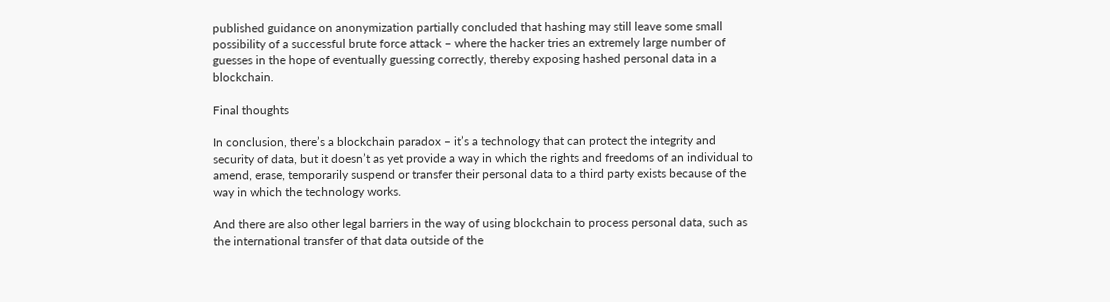published guidance on anonymization partially concluded that hashing may still leave some small possibility of a successful brute force attack – where the hacker tries an extremely large number of guesses in the hope of eventually guessing correctly, thereby exposing hashed personal data in a blockchain.

Final thoughts

In conclusion, there’s a blockchain paradox – it’s a technology that can protect the integrity and security of data, but it doesn’t as yet provide a way in which the rights and freedoms of an individual to amend, erase, temporarily suspend or transfer their personal data to a third party exists because of the way in which the technology works.

And there are also other legal barriers in the way of using blockchain to process personal data, such as the international transfer of that data outside of the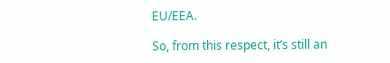EU/EEA.

So, from this respect, it’s still an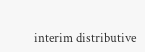interim distributive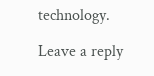technology.

Leave a reply